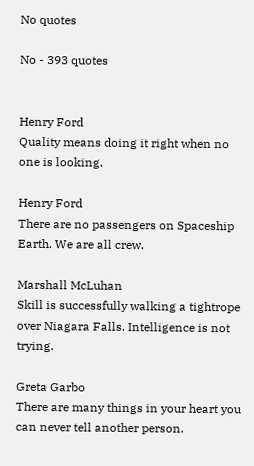No quotes

No - 393 quotes


Henry Ford
Quality means doing it right when no one is looking.

Henry Ford
There are no passengers on Spaceship Earth. We are all crew.

Marshall McLuhan
Skill is successfully walking a tightrope over Niagara Falls. Intelligence is not trying.

Greta Garbo
There are many things in your heart you can never tell another person.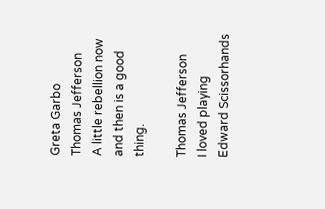Greta Garbo
Thomas Jefferson
A little rebellion now and then is a good thing.

Thomas Jefferson
I loved playing Edward Scissorhands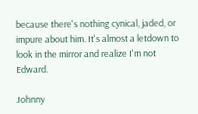because there's nothing cynical, jaded, or impure about him. It's almost a letdown to look in the mirror and realize I'm not Edward.

Johnny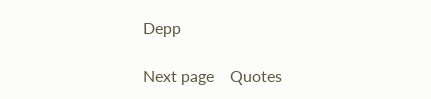Depp

Next page    Quotes